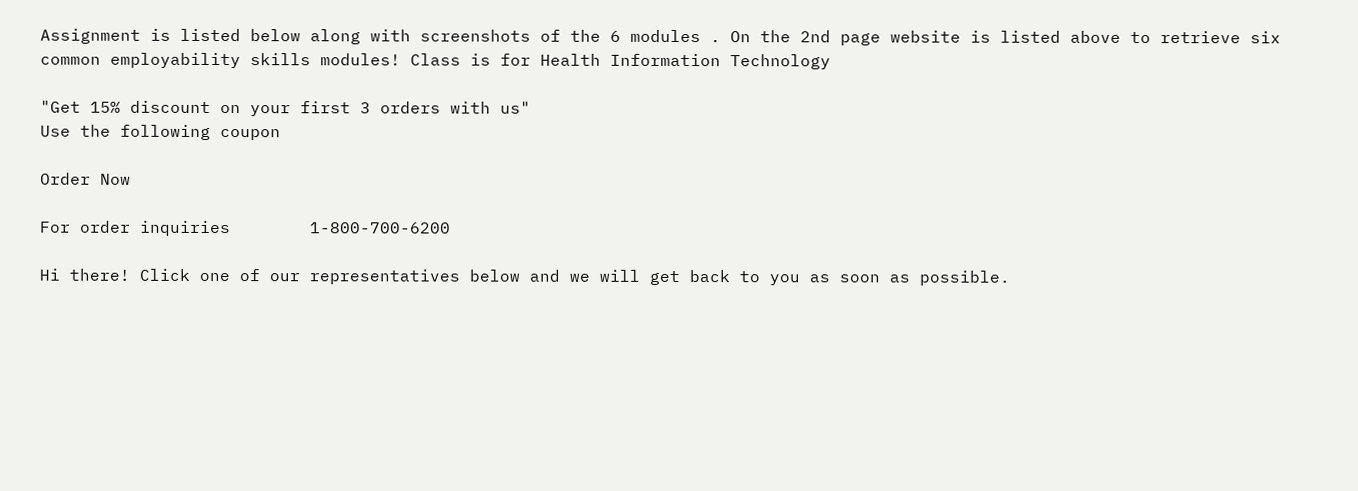Assignment is listed below along with screenshots of the 6 modules . On the 2nd page website is listed above to retrieve six common employability skills modules! Class is for Health Information Technology

"Get 15% discount on your first 3 orders with us"
Use the following coupon

Order Now

For order inquiries        1-800-700-6200

Hi there! Click one of our representatives below and we will get back to you as soon as possible.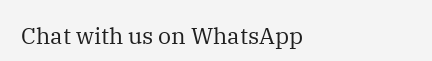Chat with us on WhatsApp